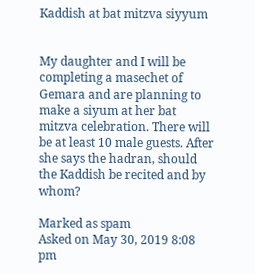Kaddish at bat mitzva siyyum


My daughter and I will be completing a masechet of Gemara and are planning to make a siyum at her bat mitzva celebration. There will be at least 10 male guests. After she says the hadran, should the Kaddish be recited and by whom?

Marked as spam
Asked on May 30, 2019 8:08 pm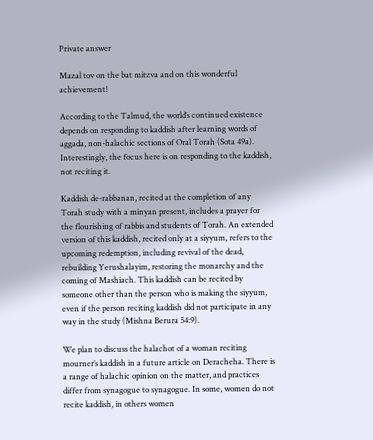Private answer

Mazal tov on the bat mitzva and on this wonderful achievement!

According to the Talmud, the world’s continued existence depends on responding to kaddish after learning words of aggada, non-halachic sections of Oral Torah (Sota 49a). Interestingly, the focus here is on responding to the kaddish, not reciting it.

Kaddish de-rabbanan, recited at the completion of any Torah study with a minyan present, includes a prayer for the flourishing of rabbis and students of Torah. An extended version of this kaddish, recited only at a siyyum, refers to the upcoming redemption, including revival of the dead, rebuilding Yerushalayim, restoring the monarchy and the coming of Mashiach. This kaddish can be recited by someone other than the person who is making the siyyum, even if the person reciting kaddish did not participate in any way in the study (Mishna Berura 54:9).

We plan to discuss the halachot of a woman reciting mourner’s kaddish in a future article on Deracheha. There is a range of halachic opinion on the matter, and practices differ from synagogue to synagogue. In some, women do not recite kaddish, in others women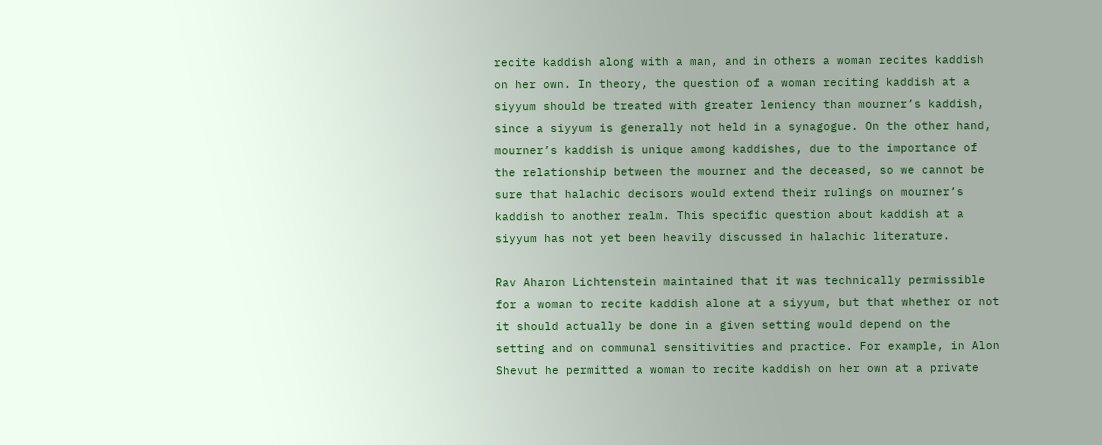recite kaddish along with a man, and in others a woman recites kaddish on her own. In theory, the question of a woman reciting kaddish at a siyyum should be treated with greater leniency than mourner’s kaddish, since a siyyum is generally not held in a synagogue. On the other hand, mourner’s kaddish is unique among kaddishes, due to the importance of the relationship between the mourner and the deceased, so we cannot be sure that halachic decisors would extend their rulings on mourner’s kaddish to another realm. This specific question about kaddish at a siyyum has not yet been heavily discussed in halachic literature.

Rav Aharon Lichtenstein maintained that it was technically permissible for a woman to recite kaddish alone at a siyyum, but that whether or not it should actually be done in a given setting would depend on the setting and on communal sensitivities and practice. For example, in Alon Shevut he permitted a woman to recite kaddish on her own at a private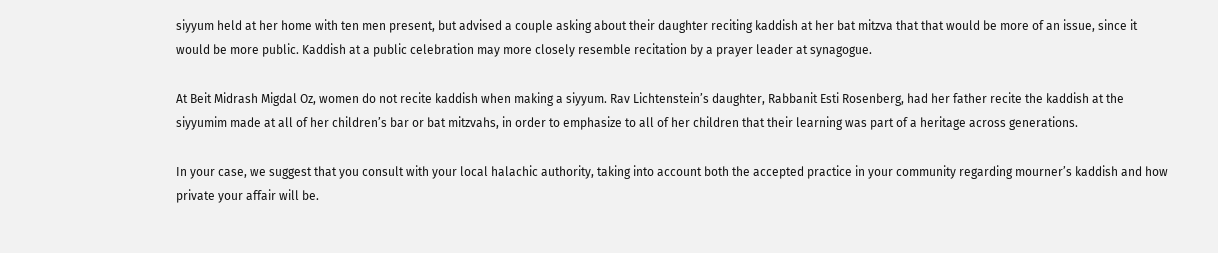siyyum held at her home with ten men present, but advised a couple asking about their daughter reciting kaddish at her bat mitzva that that would be more of an issue, since it would be more public. Kaddish at a public celebration may more closely resemble recitation by a prayer leader at synagogue.

At Beit Midrash Migdal Oz, women do not recite kaddish when making a siyyum. Rav Lichtenstein’s daughter, Rabbanit Esti Rosenberg, had her father recite the kaddish at the siyyumim made at all of her children’s bar or bat mitzvahs, in order to emphasize to all of her children that their learning was part of a heritage across generations.

In your case, we suggest that you consult with your local halachic authority, taking into account both the accepted practice in your community regarding mourner’s kaddish and how private your affair will be.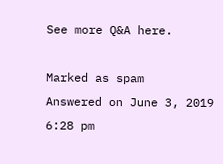See more Q&A here.

Marked as spam
Answered on June 3, 2019 6:28 pm